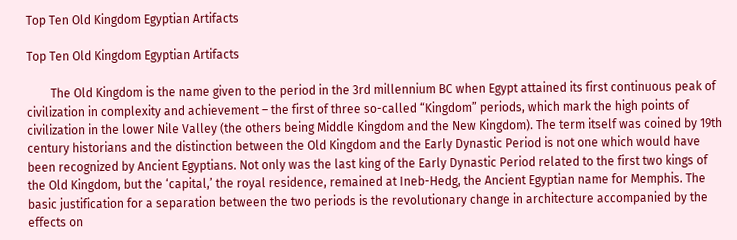Top Ten Old Kingdom Egyptian Artifacts

Top Ten Old Kingdom Egyptian Artifacts

        The Old Kingdom is the name given to the period in the 3rd millennium BC when Egypt attained its first continuous peak of civilization in complexity and achievement – the first of three so-called “Kingdom” periods, which mark the high points of civilization in the lower Nile Valley (the others being Middle Kingdom and the New Kingdom). The term itself was coined by 19th century historians and the distinction between the Old Kingdom and the Early Dynastic Period is not one which would have been recognized by Ancient Egyptians. Not only was the last king of the Early Dynastic Period related to the first two kings of the Old Kingdom, but the ‘capital,’ the royal residence, remained at Ineb-Hedg, the Ancient Egyptian name for Memphis. The basic justification for a separation between the two periods is the revolutionary change in architecture accompanied by the effects on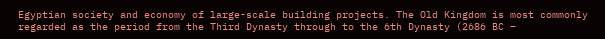Egyptian society and economy of large-scale building projects. The Old Kingdom is most commonly regarded as the period from the Third Dynasty through to the 6th Dynasty (2686 BC –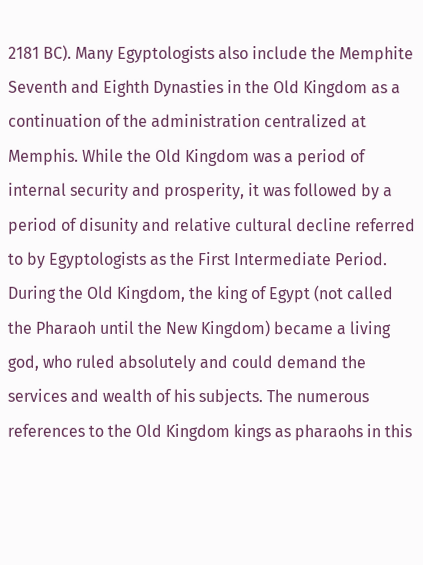2181 BC). Many Egyptologists also include the Memphite Seventh and Eighth Dynasties in the Old Kingdom as a continuation of the administration centralized at Memphis. While the Old Kingdom was a period of internal security and prosperity, it was followed by a period of disunity and relative cultural decline referred to by Egyptologists as the First Intermediate Period. During the Old Kingdom, the king of Egypt (not called the Pharaoh until the New Kingdom) became a living god, who ruled absolutely and could demand the services and wealth of his subjects. The numerous references to the Old Kingdom kings as pharaohs in this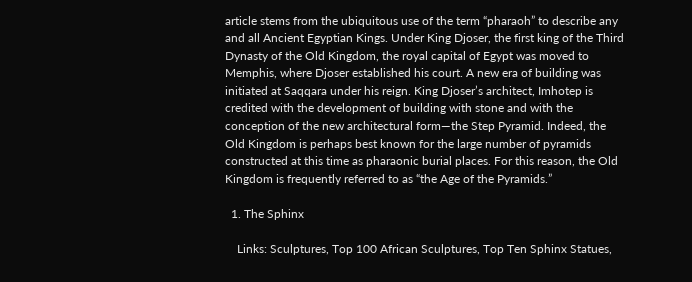article stems from the ubiquitous use of the term “pharaoh” to describe any and all Ancient Egyptian Kings. Under King Djoser, the first king of the Third Dynasty of the Old Kingdom, the royal capital of Egypt was moved to Memphis, where Djoser established his court. A new era of building was initiated at Saqqara under his reign. King Djoser’s architect, Imhotep is credited with the development of building with stone and with the conception of the new architectural form—the Step Pyramid. Indeed, the Old Kingdom is perhaps best known for the large number of pyramids constructed at this time as pharaonic burial places. For this reason, the Old Kingdom is frequently referred to as “the Age of the Pyramids.”

  1. The Sphinx

    Links: Sculptures, Top 100 African Sculptures, Top Ten Sphinx Statues,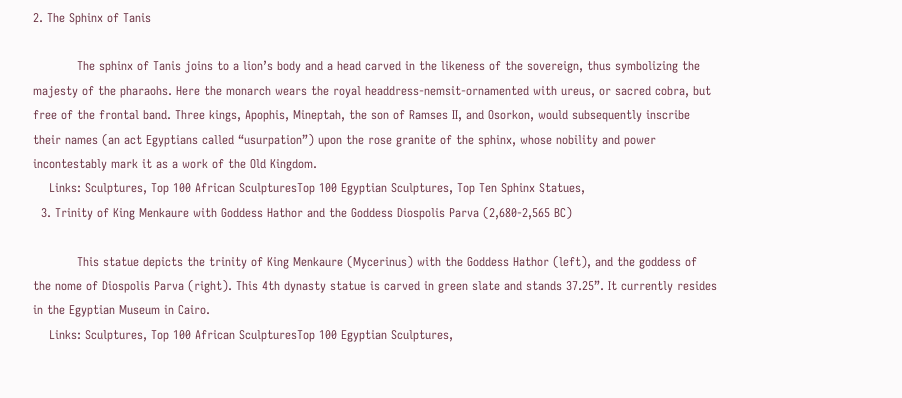2. The Sphinx of Tanis

           The sphinx of Tanis joins to a lion’s body and a head carved in the likeness of the sovereign, thus symbolizing the majesty of the pharaohs. Here the monarch wears the royal headdress-nemsit-ornamented with ureus, or sacred cobra, but free of the frontal band. Three kings, Apophis, Mineptah, the son of Ramses II, and Osorkon, would subsequently inscribe their names (an act Egyptians called “usurpation”) upon the rose granite of the sphinx, whose nobility and power incontestably mark it as a work of the Old Kingdom.
    Links: Sculptures, Top 100 African SculpturesTop 100 Egyptian Sculptures, Top Ten Sphinx Statues,
  3. Trinity of King Menkaure with Goddess Hathor and the Goddess Diospolis Parva (2,680-2,565 BC)

           This statue depicts the trinity of King Menkaure (Mycerinus) with the Goddess Hathor (left), and the goddess of the nome of Diospolis Parva (right). This 4th dynasty statue is carved in green slate and stands 37.25”. It currently resides in the Egyptian Museum in Cairo.
    Links: Sculptures, Top 100 African SculpturesTop 100 Egyptian Sculptures,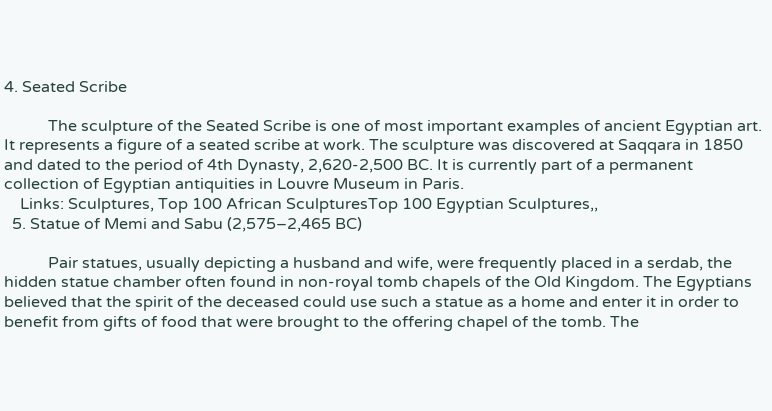4. Seated Scribe

           The sculpture of the Seated Scribe is one of most important examples of ancient Egyptian art. It represents a figure of a seated scribe at work. The sculpture was discovered at Saqqara in 1850 and dated to the period of 4th Dynasty, 2,620-2,500 BC. It is currently part of a permanent collection of Egyptian antiquities in Louvre Museum in Paris.
    Links: Sculptures, Top 100 African SculpturesTop 100 Egyptian Sculptures,,
  5. Statue of Memi and Sabu (2,575–2,465 BC)

           Pair statues, usually depicting a husband and wife, were frequently placed in a serdab, the hidden statue chamber often found in non-royal tomb chapels of the Old Kingdom. The Egyptians believed that the spirit of the deceased could use such a statue as a home and enter it in order to benefit from gifts of food that were brought to the offering chapel of the tomb. The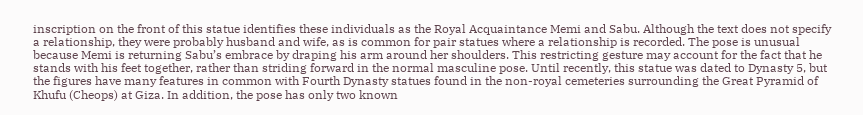inscription on the front of this statue identifies these individuals as the Royal Acquaintance Memi and Sabu. Although the text does not specify a relationship, they were probably husband and wife, as is common for pair statues where a relationship is recorded. The pose is unusual because Memi is returning Sabu’s embrace by draping his arm around her shoulders. This restricting gesture may account for the fact that he stands with his feet together, rather than striding forward in the normal masculine pose. Until recently, this statue was dated to Dynasty 5, but the figures have many features in common with Fourth Dynasty statues found in the non-royal cemeteries surrounding the Great Pyramid of Khufu (Cheops) at Giza. In addition, the pose has only two known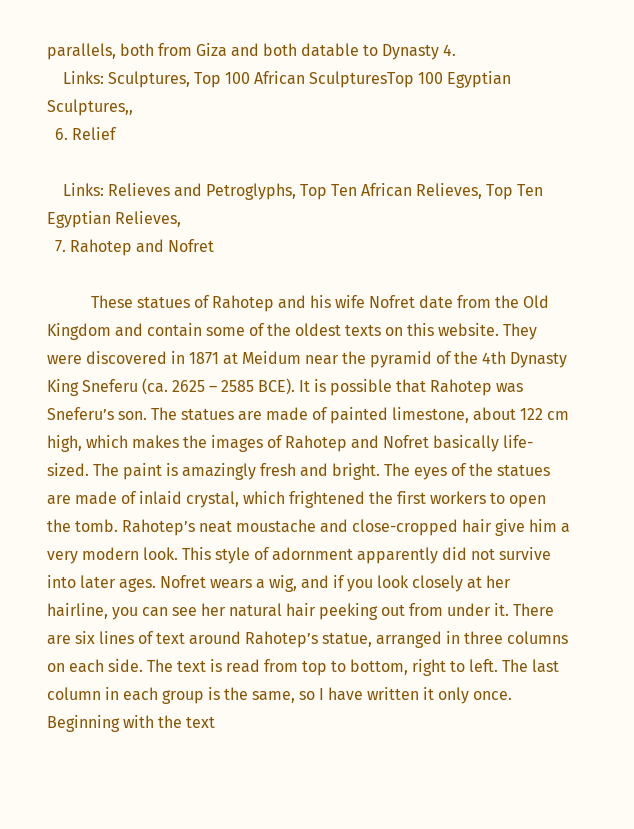parallels, both from Giza and both datable to Dynasty 4.
    Links: Sculptures, Top 100 African SculpturesTop 100 Egyptian Sculptures,,
  6. Relief

    Links: Relieves and Petroglyphs, Top Ten African Relieves, Top Ten Egyptian Relieves,
  7. Rahotep and Nofret

           These statues of Rahotep and his wife Nofret date from the Old Kingdom and contain some of the oldest texts on this website. They were discovered in 1871 at Meidum near the pyramid of the 4th Dynasty King Sneferu (ca. 2625 – 2585 BCE). It is possible that Rahotep was Sneferu’s son. The statues are made of painted limestone, about 122 cm high, which makes the images of Rahotep and Nofret basically life-sized. The paint is amazingly fresh and bright. The eyes of the statues are made of inlaid crystal, which frightened the first workers to open the tomb. Rahotep’s neat moustache and close-cropped hair give him a very modern look. This style of adornment apparently did not survive into later ages. Nofret wears a wig, and if you look closely at her hairline, you can see her natural hair peeking out from under it. There are six lines of text around Rahotep’s statue, arranged in three columns on each side. The text is read from top to bottom, right to left. The last column in each group is the same, so I have written it only once. Beginning with the text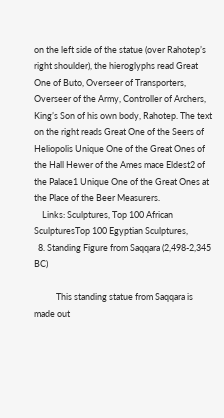on the left side of the statue (over Rahotep’s right shoulder), the hieroglyphs read Great One of Buto, Overseer of Transporters, Overseer of the Army, Controller of Archers, King’s Son of his own body, Rahotep. The text on the right reads Great One of the Seers of Heliopolis Unique One of the Great Ones of the Hall Hewer of the Ames mace Eldest2 of the Palace1 Unique One of the Great Ones at the Place of the Beer Measurers.
    Links: Sculptures, Top 100 African SculpturesTop 100 Egyptian Sculptures,
  8. Standing Figure from Saqqara (2,498-2,345 BC)

           This standing statue from Saqqara is made out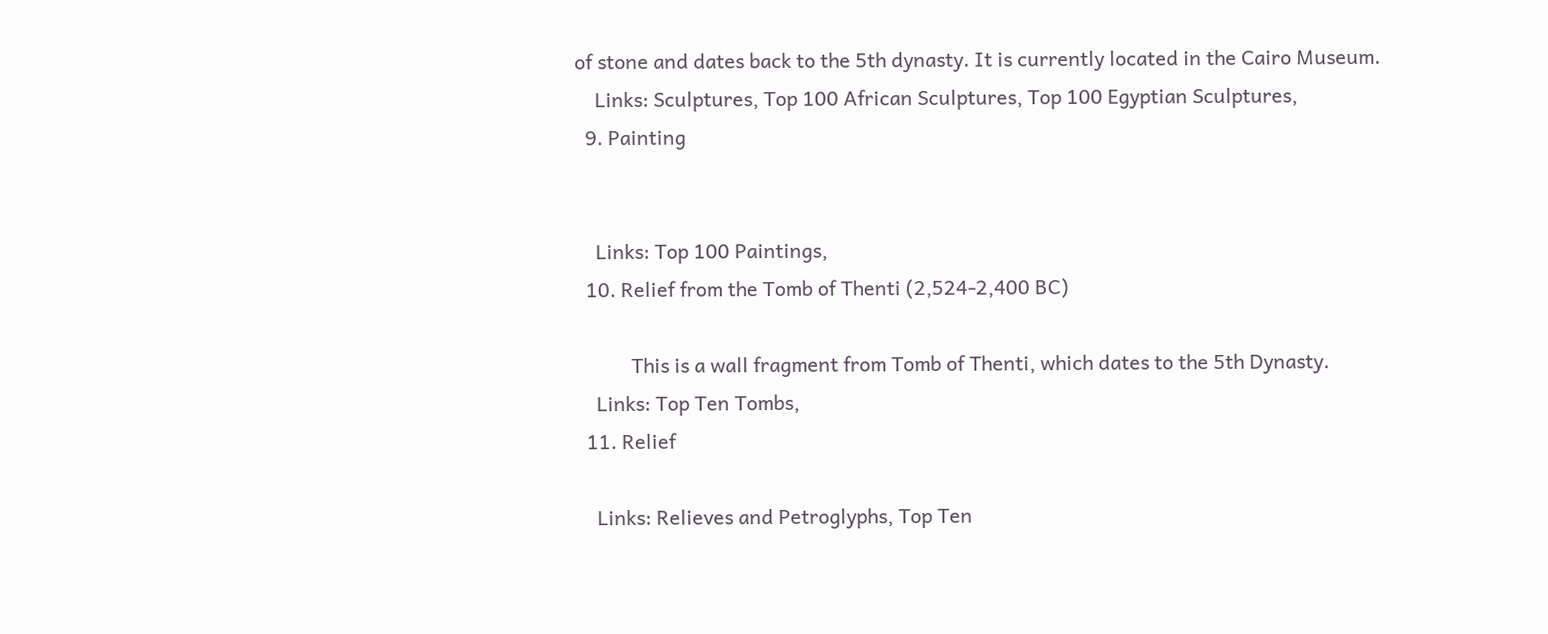of stone and dates back to the 5th dynasty. It is currently located in the Cairo Museum.
    Links: Sculptures, Top 100 African Sculptures, Top 100 Egyptian Sculptures,
  9. Painting


    Links: Top 100 Paintings,
  10. Relief from the Tomb of Thenti (2,524-2,400 BC)

           This is a wall fragment from Tomb of Thenti, which dates to the 5th Dynasty.
    Links: Top Ten Tombs,
  11. Relief

    Links: Relieves and Petroglyphs, Top Ten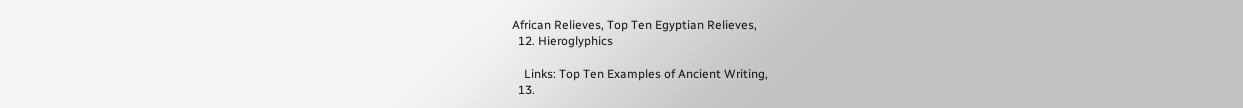African Relieves, Top Ten Egyptian Relieves,
  12. Hieroglyphics

    Links: Top Ten Examples of Ancient Writing,
  13.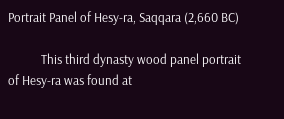Portrait Panel of Hesy-ra, Saqqara (2,660 BC)

           This third dynasty wood panel portrait of Hesy-ra was found at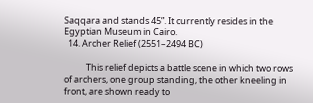Saqqara and stands 45”. It currently resides in the Egyptian Museum in Cairo.
  14. Archer Relief (2551–2494 BC)

           This relief depicts a battle scene in which two rows of archers, one group standing, the other kneeling in front, are shown ready to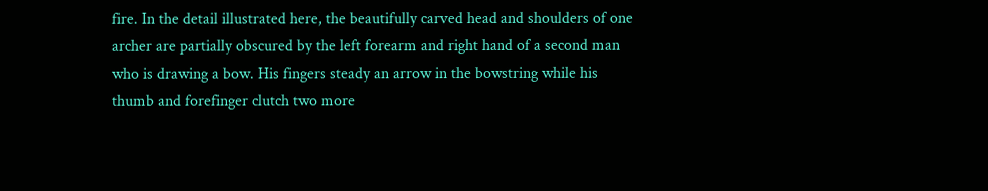fire. In the detail illustrated here, the beautifully carved head and shoulders of one archer are partially obscured by the left forearm and right hand of a second man who is drawing a bow. His fingers steady an arrow in the bowstring while his thumb and forefinger clutch two more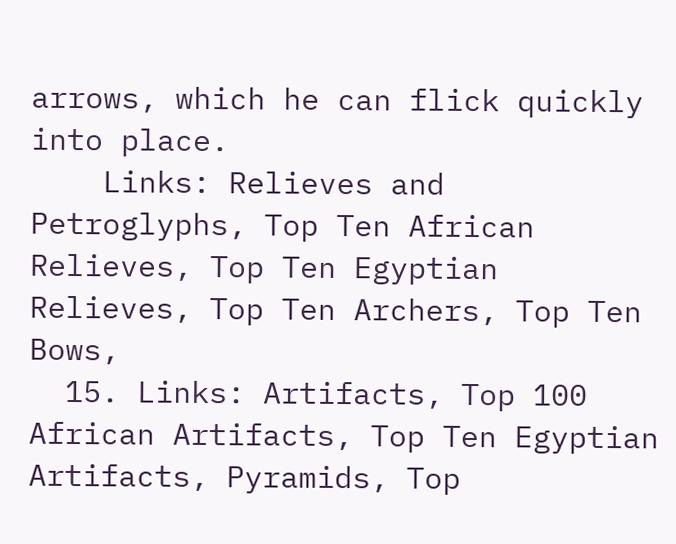arrows, which he can flick quickly into place.
    Links: Relieves and Petroglyphs, Top Ten African Relieves, Top Ten Egyptian Relieves, Top Ten Archers, Top Ten Bows,
  15. Links: Artifacts, Top 100 African Artifacts, Top Ten Egyptian Artifacts, Pyramids, Top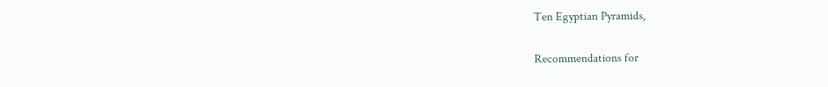Ten Egyptian Pyramids,

Recommendations for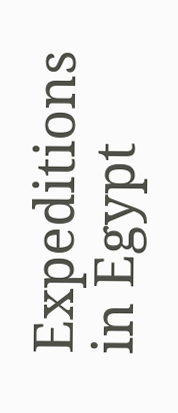Expeditions in Egypt